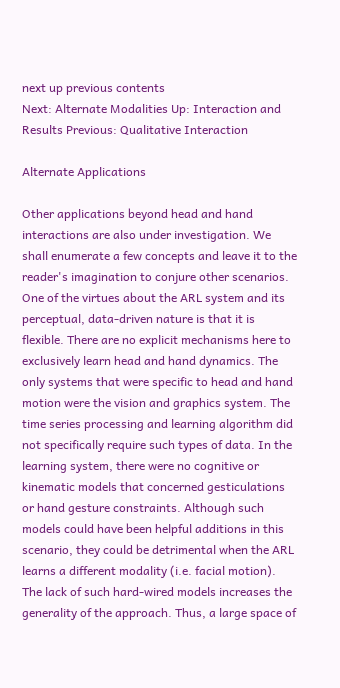next up previous contents
Next: Alternate Modalities Up: Interaction and Results Previous: Qualitative Interaction

Alternate Applications

Other applications beyond head and hand interactions are also under investigation. We shall enumerate a few concepts and leave it to the reader's imagination to conjure other scenarios. One of the virtues about the ARL system and its perceptual, data-driven nature is that it is flexible. There are no explicit mechanisms here to exclusively learn head and hand dynamics. The only systems that were specific to head and hand motion were the vision and graphics system. The time series processing and learning algorithm did not specifically require such types of data. In the learning system, there were no cognitive or kinematic models that concerned gesticulations or hand gesture constraints. Although such models could have been helpful additions in this scenario, they could be detrimental when the ARL learns a different modality (i.e. facial motion). The lack of such hard-wired models increases the generality of the approach. Thus, a large space of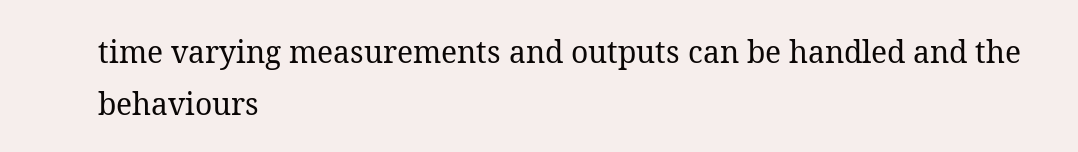time varying measurements and outputs can be handled and the behaviours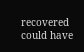recovered could have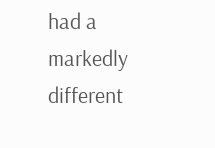had a markedly different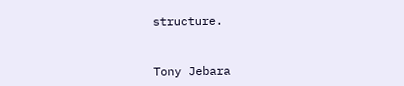structure.


Tony Jebara